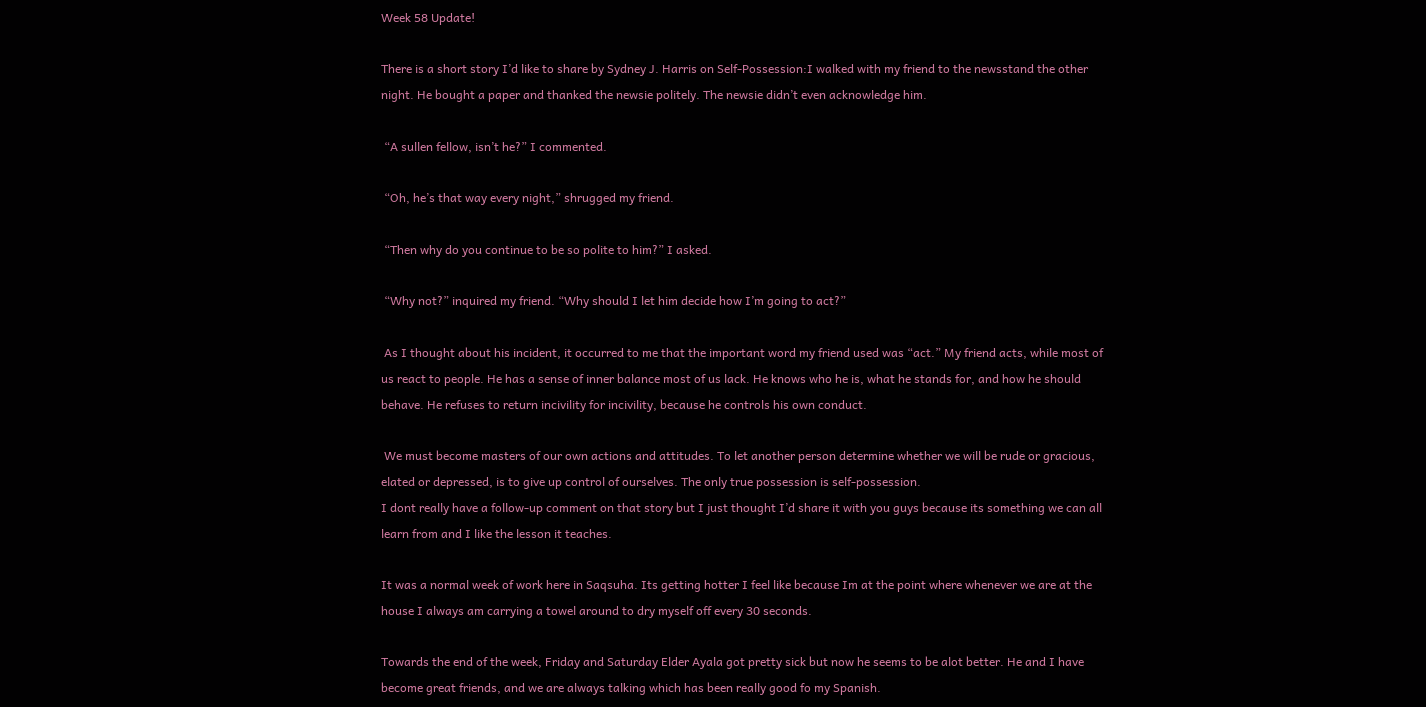Week 58 Update!

There is a short story I’d like to share by Sydney J. Harris on Self-Possession:I walked with my friend to the newsstand the other night. He bought a paper and thanked the newsie politely. The newsie didn’t even acknowledge him.

 “A sullen fellow, isn’t he?” I commented.

 “Oh, he’s that way every night,” shrugged my friend.

 “Then why do you continue to be so polite to him?” I asked.

 “Why not?” inquired my friend. “Why should I let him decide how I’m going to act?”

 As I thought about his incident, it occurred to me that the important word my friend used was “act.” My friend acts, while most of us react to people. He has a sense of inner balance most of us lack. He knows who he is, what he stands for, and how he should behave. He refuses to return incivility for incivility, because he controls his own conduct.

 We must become masters of our own actions and attitudes. To let another person determine whether we will be rude or gracious, elated or depressed, is to give up control of ourselves. The only true possession is self-possession.
I dont really have a follow-up comment on that story but I just thought I’d share it with you guys because its something we can all learn from and I like the lesson it teaches.

It was a normal week of work here in Saqsuha. Its getting hotter I feel like because Im at the point where whenever we are at the house I always am carrying a towel around to dry myself off every 30 seconds.

Towards the end of the week, Friday and Saturday Elder Ayala got pretty sick but now he seems to be alot better. He and I have become great friends, and we are always talking which has been really good fo my Spanish.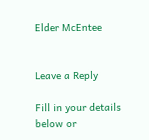Elder McEntee


Leave a Reply

Fill in your details below or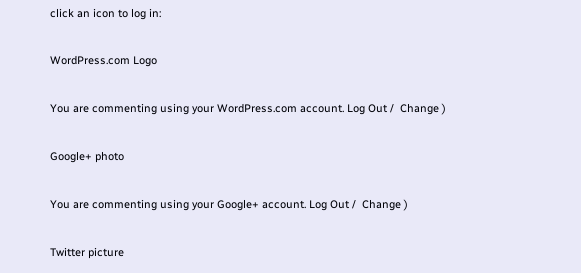click an icon to log in:

WordPress.com Logo

You are commenting using your WordPress.com account. Log Out /  Change )

Google+ photo

You are commenting using your Google+ account. Log Out /  Change )

Twitter picture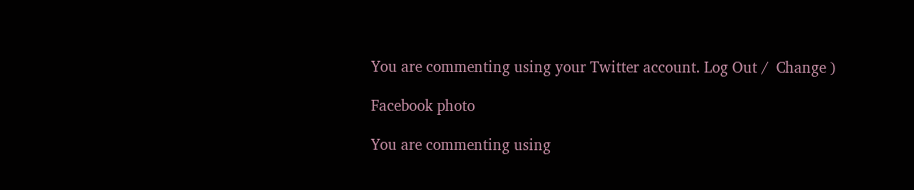You are commenting using your Twitter account. Log Out /  Change )

Facebook photo

You are commenting using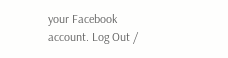your Facebook account. Log Out /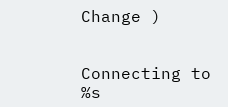Change )


Connecting to %s